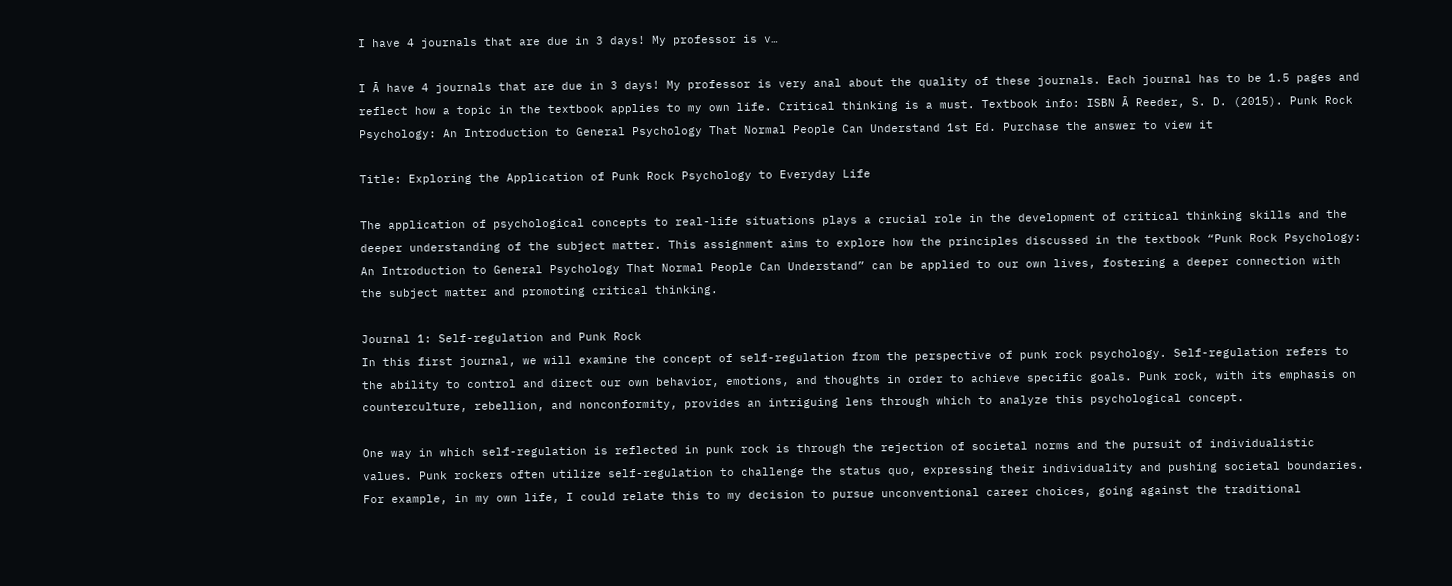I have 4 journals that are due in 3 days! My professor is v…

I Ā have 4 journals that are due in 3 days! My professor is very anal about the quality of these journals. Each journal has to be 1.5 pages and reflect how a topic in the textbook applies to my own life. Critical thinking is a must. Textbook info: ISBN Ā Reeder, S. D. (2015). Punk Rock Psychology: An Introduction to General Psychology That Normal People Can Understand 1st Ed. Purchase the answer to view it

Title: Exploring the Application of Punk Rock Psychology to Everyday Life

The application of psychological concepts to real-life situations plays a crucial role in the development of critical thinking skills and the deeper understanding of the subject matter. This assignment aims to explore how the principles discussed in the textbook “Punk Rock Psychology: An Introduction to General Psychology That Normal People Can Understand” can be applied to our own lives, fostering a deeper connection with the subject matter and promoting critical thinking.

Journal 1: Self-regulation and Punk Rock
In this first journal, we will examine the concept of self-regulation from the perspective of punk rock psychology. Self-regulation refers to the ability to control and direct our own behavior, emotions, and thoughts in order to achieve specific goals. Punk rock, with its emphasis on counterculture, rebellion, and nonconformity, provides an intriguing lens through which to analyze this psychological concept.

One way in which self-regulation is reflected in punk rock is through the rejection of societal norms and the pursuit of individualistic values. Punk rockers often utilize self-regulation to challenge the status quo, expressing their individuality and pushing societal boundaries. For example, in my own life, I could relate this to my decision to pursue unconventional career choices, going against the traditional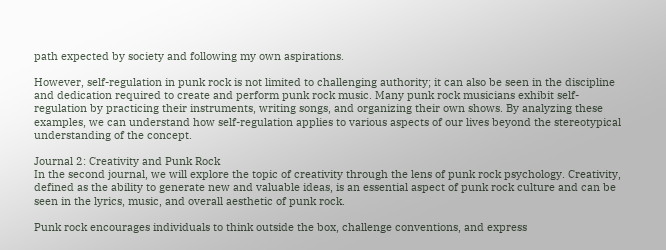path expected by society and following my own aspirations.

However, self-regulation in punk rock is not limited to challenging authority; it can also be seen in the discipline and dedication required to create and perform punk rock music. Many punk rock musicians exhibit self-regulation by practicing their instruments, writing songs, and organizing their own shows. By analyzing these examples, we can understand how self-regulation applies to various aspects of our lives beyond the stereotypical understanding of the concept.

Journal 2: Creativity and Punk Rock
In the second journal, we will explore the topic of creativity through the lens of punk rock psychology. Creativity, defined as the ability to generate new and valuable ideas, is an essential aspect of punk rock culture and can be seen in the lyrics, music, and overall aesthetic of punk rock.

Punk rock encourages individuals to think outside the box, challenge conventions, and express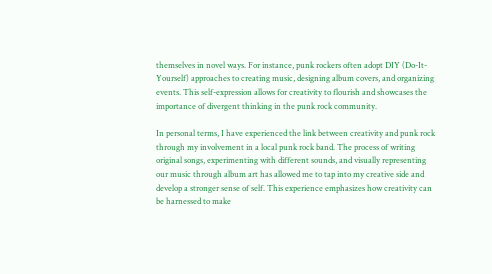themselves in novel ways. For instance, punk rockers often adopt DIY (Do-It-Yourself) approaches to creating music, designing album covers, and organizing events. This self-expression allows for creativity to flourish and showcases the importance of divergent thinking in the punk rock community.

In personal terms, I have experienced the link between creativity and punk rock through my involvement in a local punk rock band. The process of writing original songs, experimenting with different sounds, and visually representing our music through album art has allowed me to tap into my creative side and develop a stronger sense of self. This experience emphasizes how creativity can be harnessed to make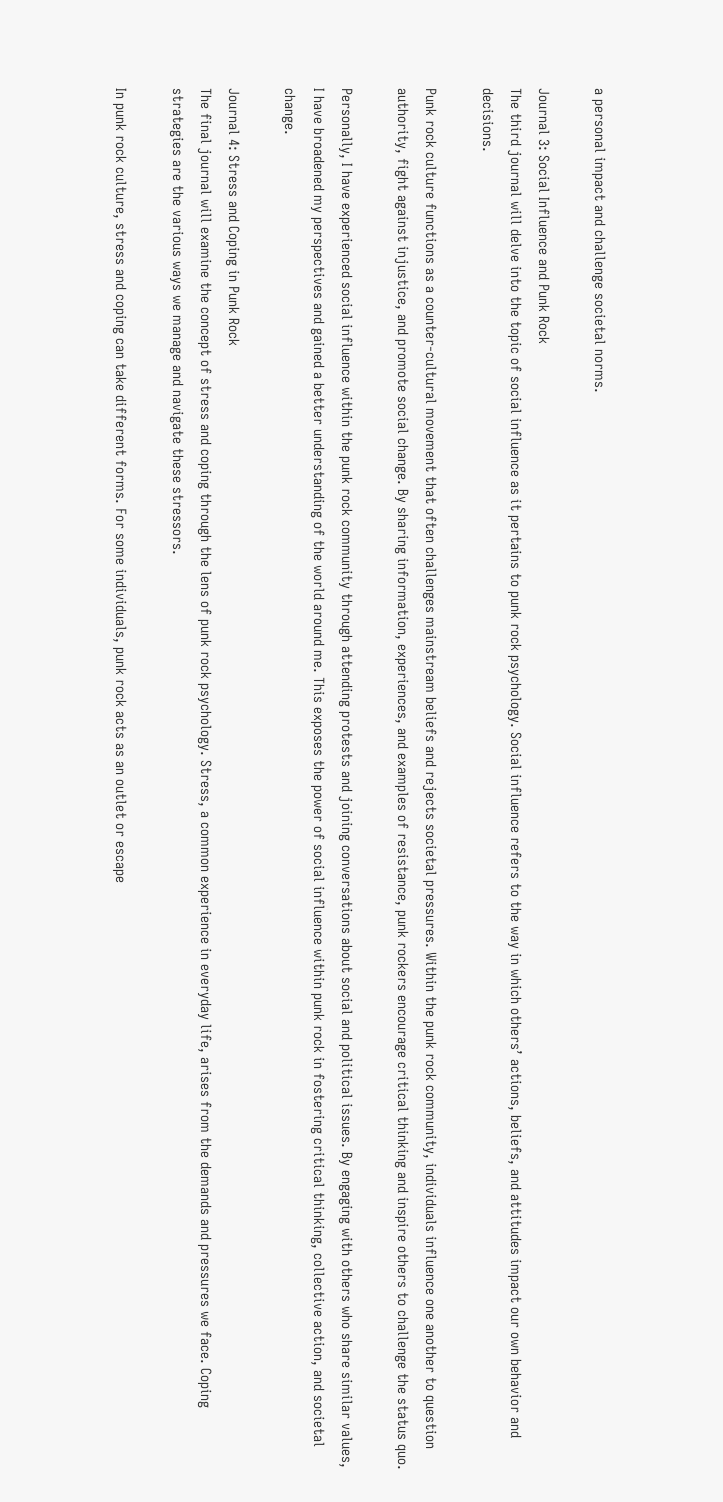a personal impact and challenge societal norms.

Journal 3: Social Influence and Punk Rock
The third journal will delve into the topic of social influence as it pertains to punk rock psychology. Social influence refers to the way in which others’ actions, beliefs, and attitudes impact our own behavior and decisions.

Punk rock culture functions as a counter-cultural movement that often challenges mainstream beliefs and rejects societal pressures. Within the punk rock community, individuals influence one another to question authority, fight against injustice, and promote social change. By sharing information, experiences, and examples of resistance, punk rockers encourage critical thinking and inspire others to challenge the status quo.

Personally, I have experienced social influence within the punk rock community through attending protests and joining conversations about social and political issues. By engaging with others who share similar values, I have broadened my perspectives and gained a better understanding of the world around me. This exposes the power of social influence within punk rock in fostering critical thinking, collective action, and societal change.

Journal 4: Stress and Coping in Punk Rock
The final journal will examine the concept of stress and coping through the lens of punk rock psychology. Stress, a common experience in everyday life, arises from the demands and pressures we face. Coping strategies are the various ways we manage and navigate these stressors.

In punk rock culture, stress and coping can take different forms. For some individuals, punk rock acts as an outlet or escape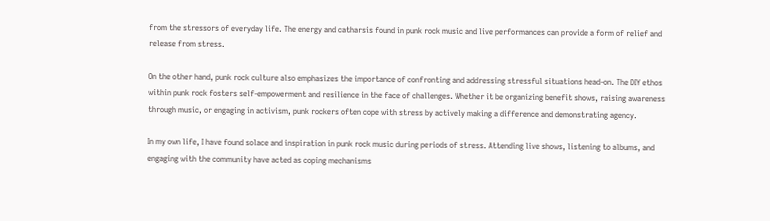from the stressors of everyday life. The energy and catharsis found in punk rock music and live performances can provide a form of relief and release from stress.

On the other hand, punk rock culture also emphasizes the importance of confronting and addressing stressful situations head-on. The DIY ethos within punk rock fosters self-empowerment and resilience in the face of challenges. Whether it be organizing benefit shows, raising awareness through music, or engaging in activism, punk rockers often cope with stress by actively making a difference and demonstrating agency.

In my own life, I have found solace and inspiration in punk rock music during periods of stress. Attending live shows, listening to albums, and engaging with the community have acted as coping mechanisms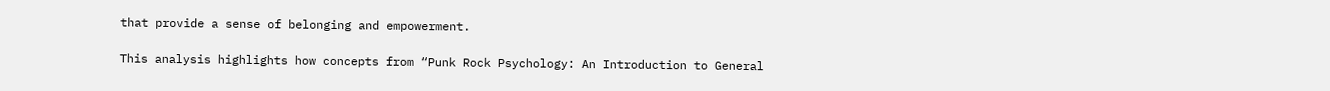that provide a sense of belonging and empowerment.

This analysis highlights how concepts from “Punk Rock Psychology: An Introduction to General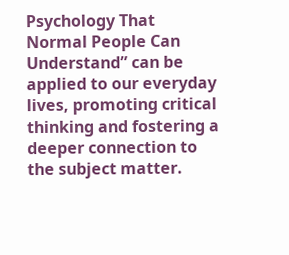Psychology That Normal People Can Understand” can be applied to our everyday lives, promoting critical thinking and fostering a deeper connection to the subject matter.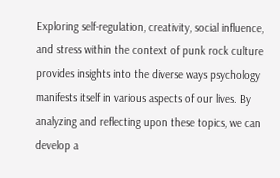Exploring self-regulation, creativity, social influence, and stress within the context of punk rock culture provides insights into the diverse ways psychology manifests itself in various aspects of our lives. By analyzing and reflecting upon these topics, we can develop a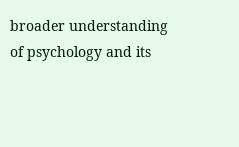broader understanding of psychology and its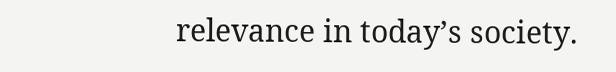relevance in today’s society.